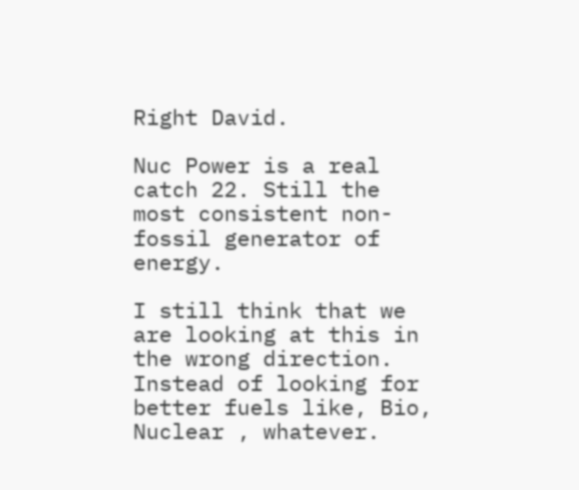Right David.

Nuc Power is a real catch 22. Still the most consistent non-fossil generator of energy.

I still think that we are looking at this in the wrong direction.
Instead of looking for better fuels like, Bio, Nuclear , whatever.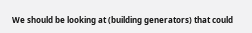We should be looking at (building generators) that could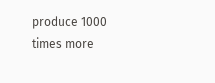produce 1000 times more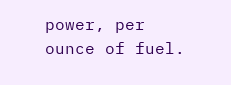power, per ounce of fuel.